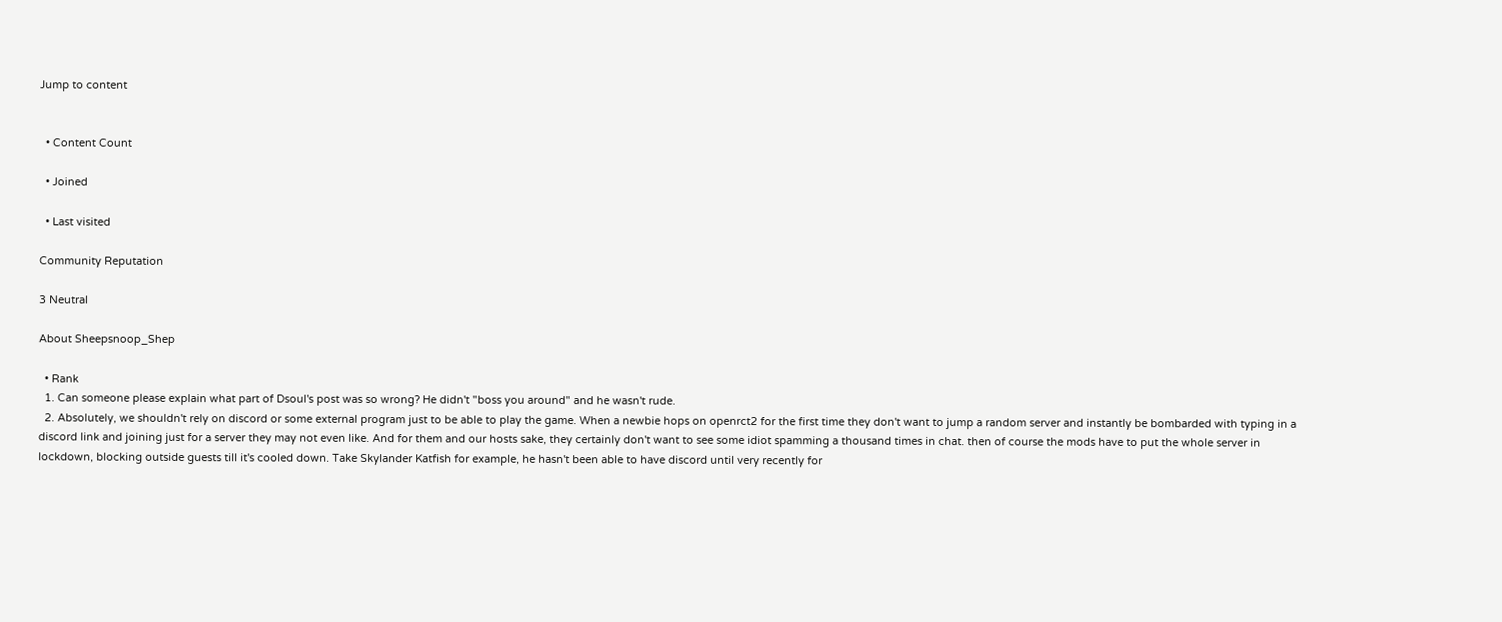Jump to content


  • Content Count

  • Joined

  • Last visited

Community Reputation

3 Neutral

About Sheepsnoop_Shep

  • Rank
  1. Can someone please explain what part of Dsoul's post was so wrong? He didn't "boss you around" and he wasn't rude.
  2. Absolutely, we shouldn't rely on discord or some external program just to be able to play the game. When a newbie hops on openrct2 for the first time they don't want to jump a random server and instantly be bombarded with typing in a discord link and joining just for a server they may not even like. And for them and our hosts sake, they certainly don't want to see some idiot spamming a thousand times in chat. then of course the mods have to put the whole server in lockdown, blocking outside guests till it's cooled down. Take Skylander Katfish for example, he hasn't been able to have discord until very recently for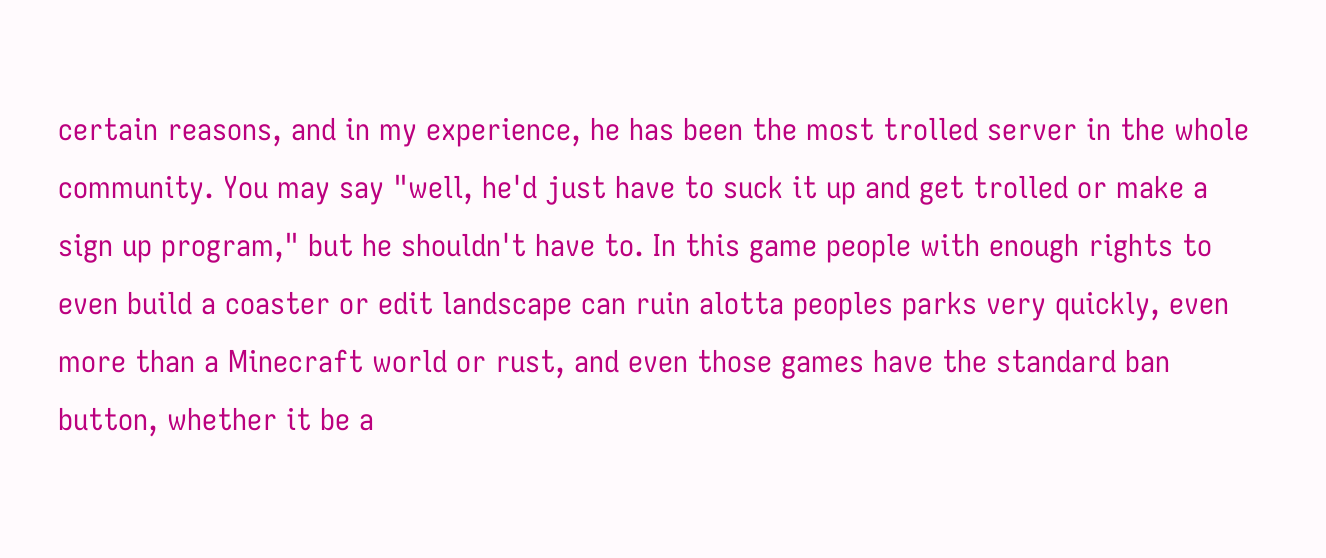certain reasons, and in my experience, he has been the most trolled server in the whole community. You may say "well, he'd just have to suck it up and get trolled or make a sign up program," but he shouldn't have to. In this game people with enough rights to even build a coaster or edit landscape can ruin alotta peoples parks very quickly, even more than a Minecraft world or rust, and even those games have the standard ban button, whether it be a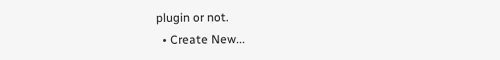plugin or not.
  • Create New...